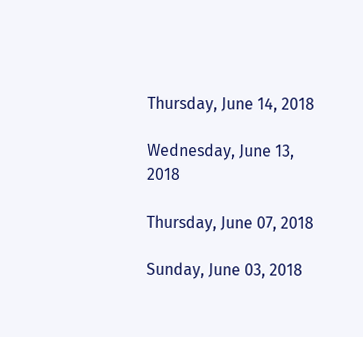Thursday, June 14, 2018

Wednesday, June 13, 2018

Thursday, June 07, 2018

Sunday, June 03, 2018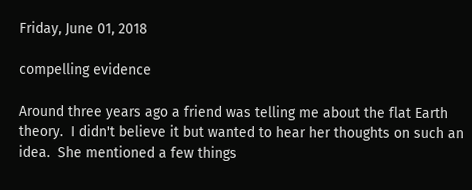Friday, June 01, 2018

compelling evidence

Around three years ago a friend was telling me about the flat Earth theory.  I didn't believe it but wanted to hear her thoughts on such an idea.  She mentioned a few things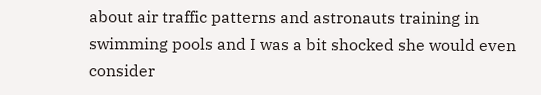about air traffic patterns and astronauts training in swimming pools and I was a bit shocked she would even consider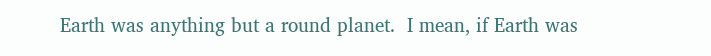Earth was anything but a round planet.  I mean, if Earth was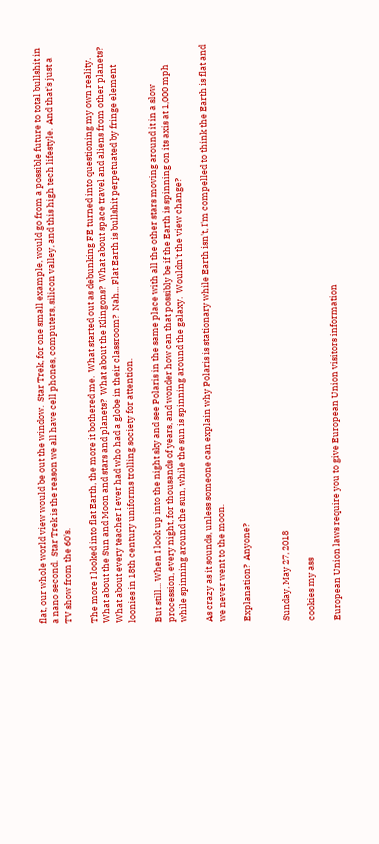flat, our whole world view would be out the window.  Star Trek, for one small example, would go from a possible future to total bullshit in a nano second.  Star Trek is the reason we all have cell phones, computers, silicon valley, and this high tech lifestyle.  And that's just a TV show from the 60's.

The more I looked into flat Earth, the more it bothered me.  What started out as debunking FE turned into questioning my own reality.  What about the Sun and Moon and stars and planets?  What about the Klingons?  What about space travel and aliens from other planets?  What about every teacher I ever had who had a globe in their classroom?  Nah... Flat Earth is bullshit perpetuated by fringe element loonies in 18th century uniforms trolling society for attention.

But still... When I look up into the night sky and see Polaris in the same place with all the other stars moving around it in a slow procession, every night, for thousands of years, and wonder how can that possibly be if the Earth is spinning on its axis at 1,000 mph while spinning around the sun, while the sun is spinning around the galaxy.  Wouldn't the view change?

As crazy as it sounds, unless someone can explain why Polaris is stationary while Earth isn't, I'm compelled to think the Earth is flat and we never went to the moon.

Explanation?  Anyone?


Sunday, May 27, 2018

cookies my ass

European Union laws require you to give European Union visitors information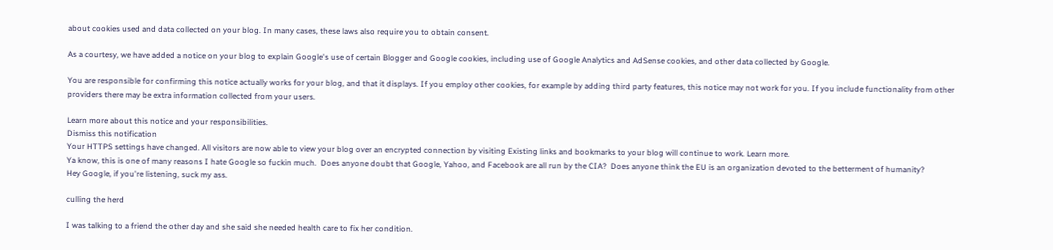about cookies used and data collected on your blog. In many cases, these laws also require you to obtain consent.

As a courtesy, we have added a notice on your blog to explain Google's use of certain Blogger and Google cookies, including use of Google Analytics and AdSense cookies, and other data collected by Google.

You are responsible for confirming this notice actually works for your blog, and that it displays. If you employ other cookies, for example by adding third party features, this notice may not work for you. If you include functionality from other providers there may be extra information collected from your users.

Learn more about this notice and your responsibilities.
Dismiss this notification
Your HTTPS settings have changed. All visitors are now able to view your blog over an encrypted connection by visiting Existing links and bookmarks to your blog will continue to work. Learn more.
Ya know, this is one of many reasons I hate Google so fuckin much.  Does anyone doubt that Google, Yahoo, and Facebook are all run by the CIA?  Does anyone think the EU is an organization devoted to the betterment of humanity?
Hey Google, if you're listening, suck my ass.

culling the herd

I was talking to a friend the other day and she said she needed health care to fix her condition.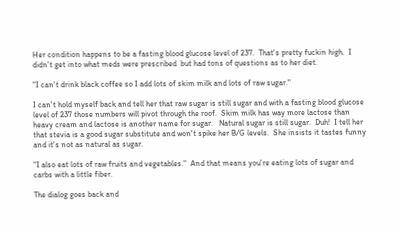Her condition happens to be a fasting blood glucose level of 237.  That's pretty fuckin high.  I didn't get into what meds were prescribed  but had tons of questions as to her diet.

"I can't drink black coffee so I add lots of skim milk and lots of raw sugar."

I can't hold myself back and tell her that raw sugar is still sugar and with a fasting blood glucose level of 237 those numbers will pivot through the roof.  Skim milk has way more lactose than heavy cream and lactose is another name for sugar.   Natural sugar is still sugar.  Duh!  I tell her that stevia is a good sugar substitute and won't spike her B/G levels.  She insists it tastes funny and it's not as natural as sugar.

"I also eat lots of raw fruits and vegetables."  And that means you're eating lots of sugar and carbs with a little fiber.

The dialog goes back and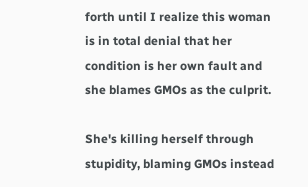forth until I realize this woman is in total denial that her condition is her own fault and she blames GMOs as the culprit.

She's killing herself through stupidity, blaming GMOs instead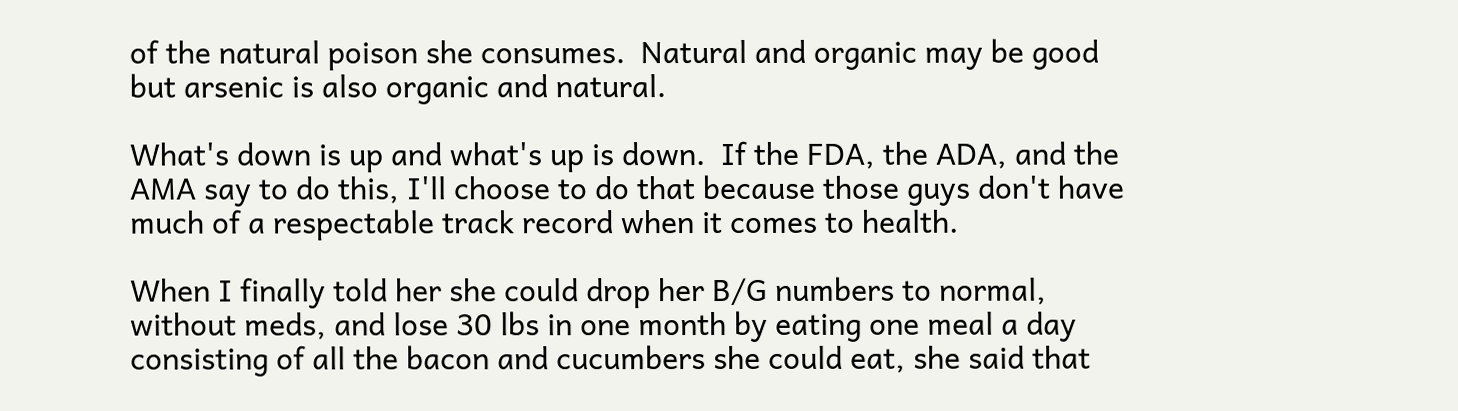of the natural poison she consumes.  Natural and organic may be good but arsenic is also organic and natural.

What's down is up and what's up is down.  If the FDA, the ADA, and the AMA say to do this, I'll choose to do that because those guys don't have much of a respectable track record when it comes to health.

When I finally told her she could drop her B/G numbers to normal, without meds, and lose 30 lbs in one month by eating one meal a day consisting of all the bacon and cucumbers she could eat, she said that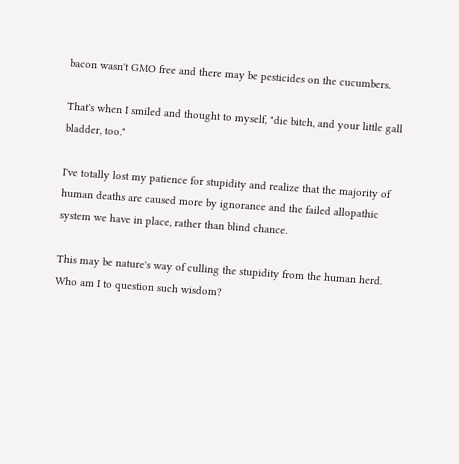bacon wasn't GMO free and there may be pesticides on the cucumbers.

That's when I smiled and thought to myself, "die bitch, and your little gall bladder, too."

I've totally lost my patience for stupidity and realize that the majority of human deaths are caused more by ignorance and the failed allopathic system we have in place, rather than blind chance.

This may be nature's way of culling the stupidity from the human herd.  Who am I to question such wisdom?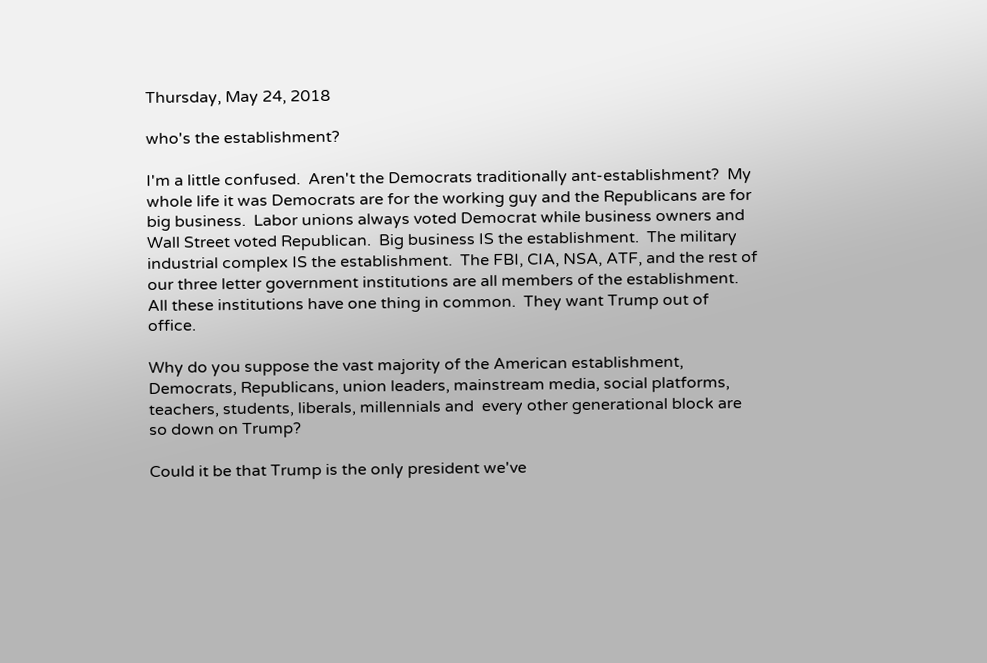Thursday, May 24, 2018

who's the establishment?

I'm a little confused.  Aren't the Democrats traditionally ant-establishment?  My whole life it was Democrats are for the working guy and the Republicans are for big business.  Labor unions always voted Democrat while business owners and Wall Street voted Republican.  Big business IS the establishment.  The military industrial complex IS the establishment.  The FBI, CIA, NSA, ATF, and the rest of our three letter government institutions are all members of the establishment.  All these institutions have one thing in common.  They want Trump out of office.

Why do you suppose the vast majority of the American establishment, Democrats, Republicans, union leaders, mainstream media, social platforms, teachers, students, liberals, millennials and  every other generational block are so down on Trump?

Could it be that Trump is the only president we've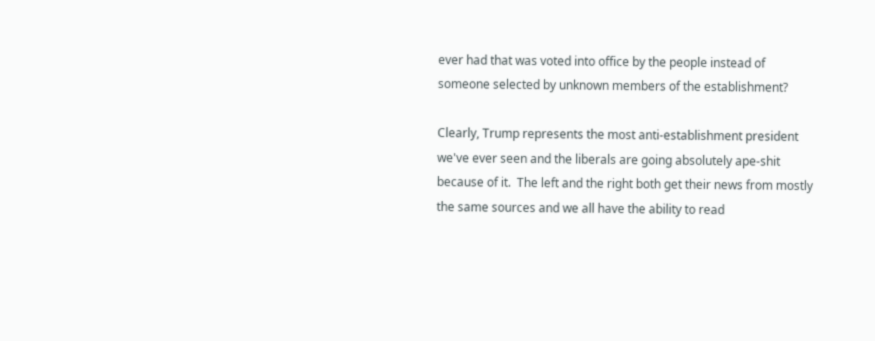ever had that was voted into office by the people instead of someone selected by unknown members of the establishment?

Clearly, Trump represents the most anti-establishment president we've ever seen and the liberals are going absolutely ape-shit because of it.  The left and the right both get their news from mostly the same sources and we all have the ability to read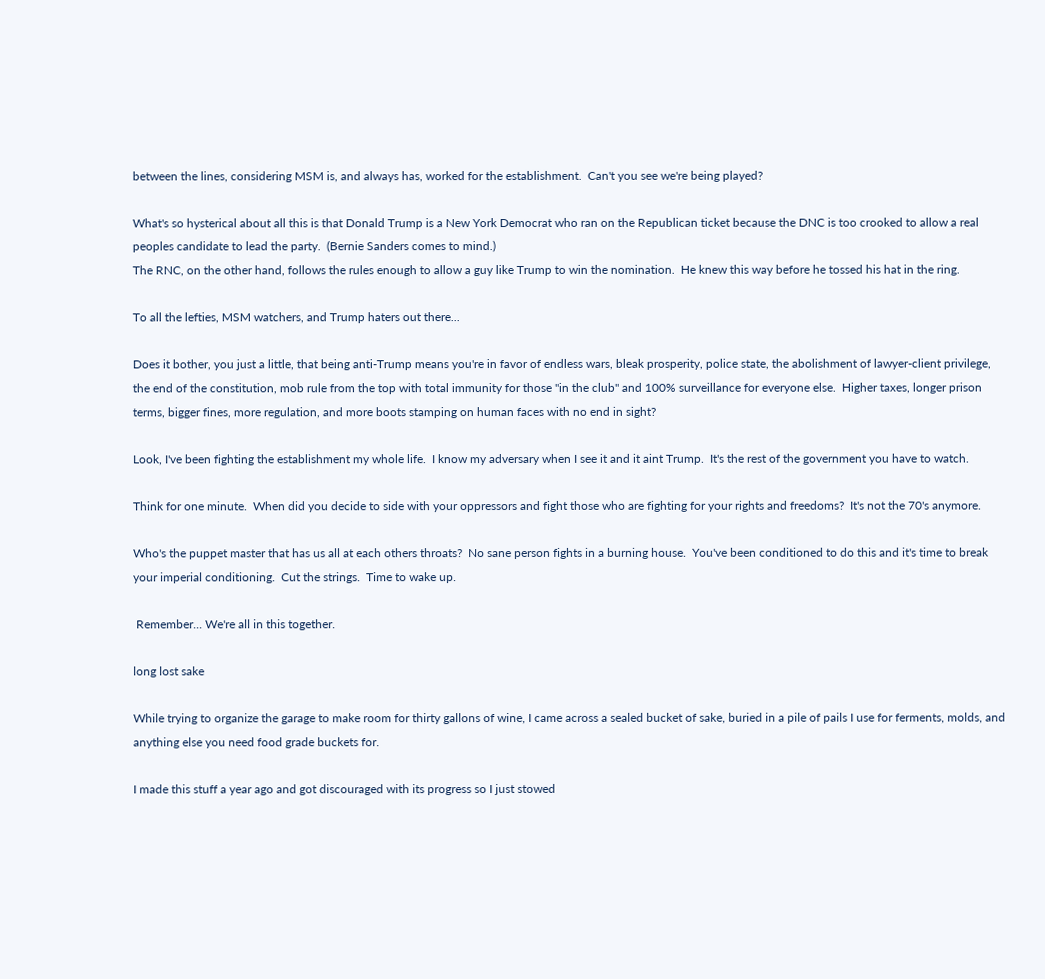between the lines, considering MSM is, and always has, worked for the establishment.  Can't you see we're being played?

What's so hysterical about all this is that Donald Trump is a New York Democrat who ran on the Republican ticket because the DNC is too crooked to allow a real peoples candidate to lead the party.  (Bernie Sanders comes to mind.)
The RNC, on the other hand, follows the rules enough to allow a guy like Trump to win the nomination.  He knew this way before he tossed his hat in the ring.

To all the lefties, MSM watchers, and Trump haters out there...

Does it bother, you just a little, that being anti-Trump means you're in favor of endless wars, bleak prosperity, police state, the abolishment of lawyer-client privilege, the end of the constitution, mob rule from the top with total immunity for those "in the club" and 100% surveillance for everyone else.  Higher taxes, longer prison terms, bigger fines, more regulation, and more boots stamping on human faces with no end in sight?

Look, I've been fighting the establishment my whole life.  I know my adversary when I see it and it aint Trump.  It's the rest of the government you have to watch.

Think for one minute.  When did you decide to side with your oppressors and fight those who are fighting for your rights and freedoms?  It's not the 70's anymore.

Who's the puppet master that has us all at each others throats?  No sane person fights in a burning house.  You've been conditioned to do this and it's time to break your imperial conditioning.  Cut the strings.  Time to wake up.

 Remember... We're all in this together.

long lost sake

While trying to organize the garage to make room for thirty gallons of wine, I came across a sealed bucket of sake, buried in a pile of pails I use for ferments, molds, and anything else you need food grade buckets for.

I made this stuff a year ago and got discouraged with its progress so I just stowed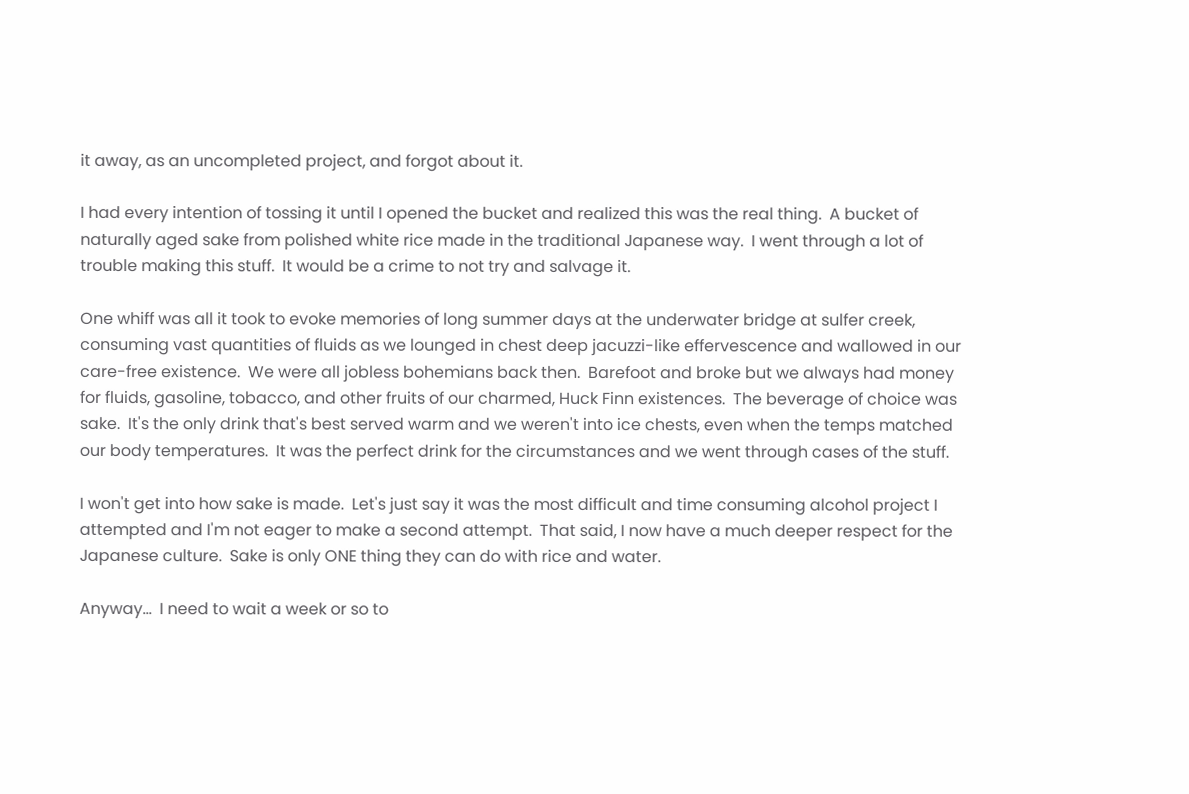it away, as an uncompleted project, and forgot about it.

I had every intention of tossing it until I opened the bucket and realized this was the real thing.  A bucket of naturally aged sake from polished white rice made in the traditional Japanese way.  I went through a lot of trouble making this stuff.  It would be a crime to not try and salvage it.

One whiff was all it took to evoke memories of long summer days at the underwater bridge at sulfer creek, consuming vast quantities of fluids as we lounged in chest deep jacuzzi-like effervescence and wallowed in our care-free existence.  We were all jobless bohemians back then.  Barefoot and broke but we always had money for fluids, gasoline, tobacco, and other fruits of our charmed, Huck Finn existences.  The beverage of choice was sake.  It's the only drink that's best served warm and we weren't into ice chests, even when the temps matched our body temperatures.  It was the perfect drink for the circumstances and we went through cases of the stuff.

I won't get into how sake is made.  Let's just say it was the most difficult and time consuming alcohol project I attempted and I'm not eager to make a second attempt.  That said, I now have a much deeper respect for the Japanese culture.  Sake is only ONE thing they can do with rice and water.

Anyway...  I need to wait a week or so to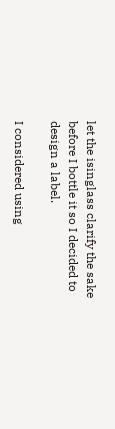let the isinglass clarify the sake before I bottle it so I decided to design a label.

I considered using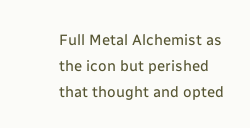Full Metal Alchemist as the icon but perished that thought and opted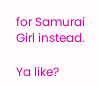for Samurai Girl instead.

Ya like?